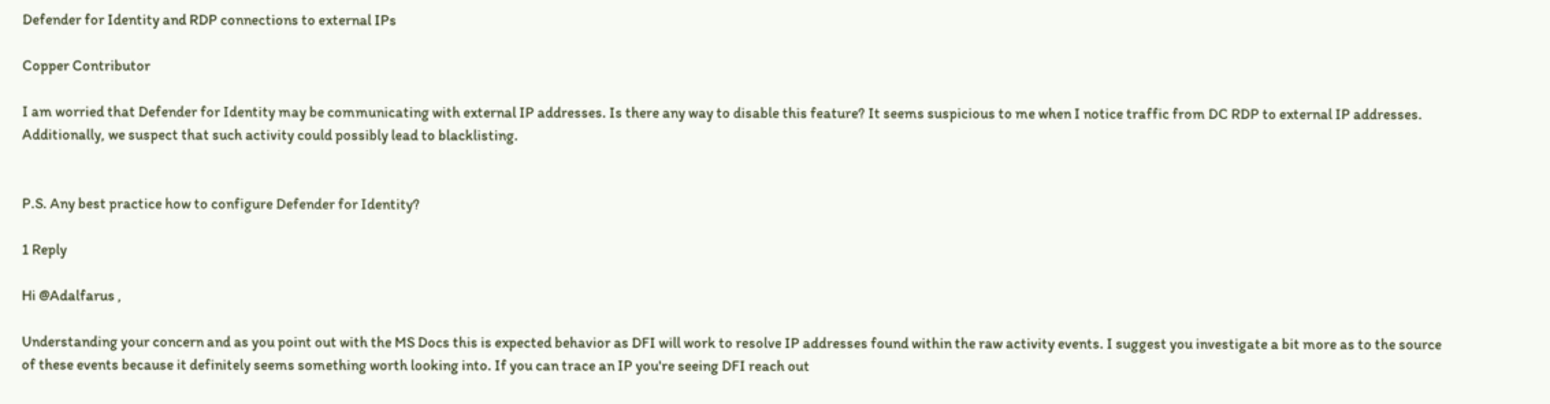Defender for Identity and RDP connections to external IPs

Copper Contributor

I am worried that Defender for Identity may be communicating with external IP addresses. Is there any way to disable this feature? It seems suspicious to me when I notice traffic from DC RDP to external IP addresses. Additionally, we suspect that such activity could possibly lead to blacklisting.


P.S. Any best practice how to configure Defender for Identity?

1 Reply

Hi @Adalfarus ,

Understanding your concern and as you point out with the MS Docs this is expected behavior as DFI will work to resolve IP addresses found within the raw activity events. I suggest you investigate a bit more as to the source of these events because it definitely seems something worth looking into. If you can trace an IP you're seeing DFI reach out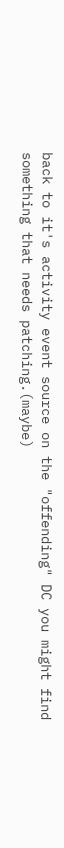back to it's activity event source on the "offending" DC you might find something that needs patching.(maybe)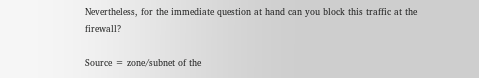Nevertheless, for the immediate question at hand can you block this traffic at the firewall?

Source = zone/subnet of the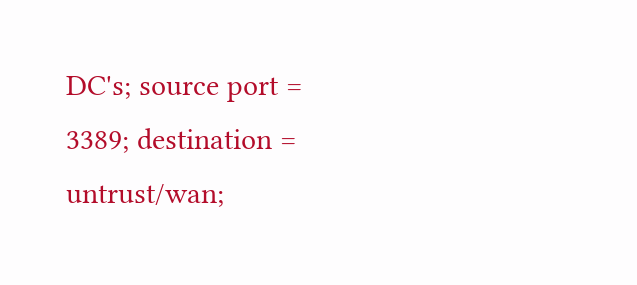DC's; source port = 3389; destination = untrust/wan;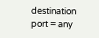destination port = any